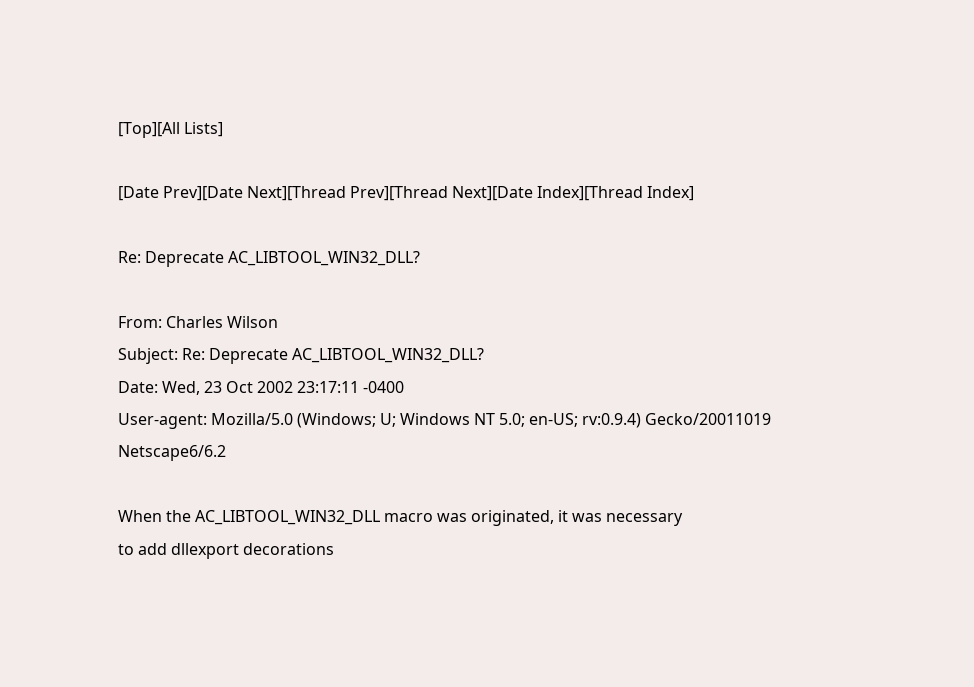[Top][All Lists]

[Date Prev][Date Next][Thread Prev][Thread Next][Date Index][Thread Index]

Re: Deprecate AC_LIBTOOL_WIN32_DLL?

From: Charles Wilson
Subject: Re: Deprecate AC_LIBTOOL_WIN32_DLL?
Date: Wed, 23 Oct 2002 23:17:11 -0400
User-agent: Mozilla/5.0 (Windows; U; Windows NT 5.0; en-US; rv:0.9.4) Gecko/20011019 Netscape6/6.2

When the AC_LIBTOOL_WIN32_DLL macro was originated, it was necessary
to add dllexport decorations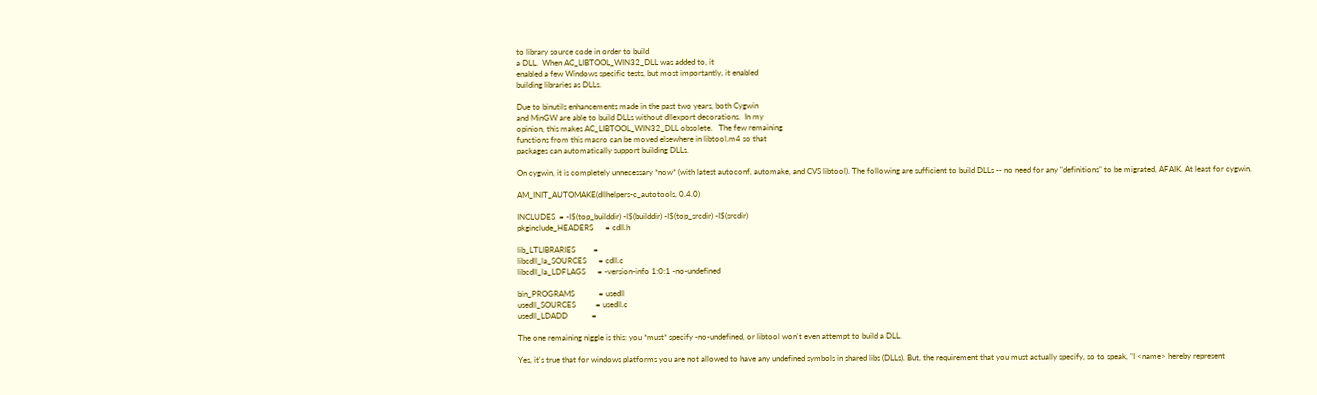to library source code in order to build
a DLL.  When AC_LIBTOOL_WIN32_DLL was added to, it
enabled a few Windows specific tests, but most importantly, it enabled
building libraries as DLLs.

Due to binutils enhancements made in the past two years, both Cygwin
and MinGW are able to build DLLs without dllexport decorations.  In my
opinion, this makes AC_LIBTOOL_WIN32_DLL obsolete.   The few remaining
functions from this macro can be moved elsewhere in libtool.m4 so that
packages can automatically support building DLLs.

On cygwin, it is completely unnecessary *now* (with latest autoconf, automake, and CVS libtool). The following are sufficient to build DLLs -- no need for any "definitions" to be migrated, AFAIK. At least for cygwin.

AM_INIT_AUTOMAKE(dllhelpers-c_autotools, 0.4.0)

INCLUDES  = -I$(top_builddir) -I$(builddir) -I$(top_srcdir) -I$(srcdir)
pkginclude_HEADERS      = cdll.h

lib_LTLIBRARIES         =
libcdll_la_SOURCES      = cdll.c
libcdll_la_LDFLAGS      = -version-info 1:0:1 -no-undefined

bin_PROGRAMS            = usedll
usedll_SOURCES          = usedll.c
usedll_LDADD            =

The one remaining niggle is this: you *must* specify -no-undefined, or libtool won't even attempt to build a DLL.

Yes, it's true that for windows platforms you are not allowed to have any undefined symbols in shared libs (DLLs). But, the requirement that you must actually specify, so to speak, "I <name> hereby represent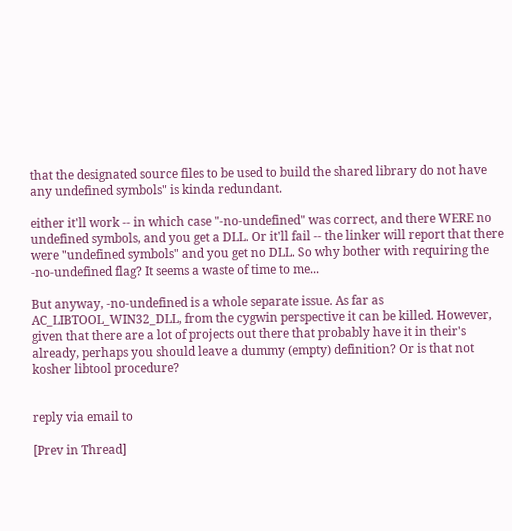that the designated source files to be used to build the shared library do not have any undefined symbols" is kinda redundant.

either it'll work -- in which case "-no-undefined" was correct, and there WERE no undefined symbols, and you get a DLL. Or it'll fail -- the linker will report that there were "undefined symbols" and you get no DLL. So why bother with requiring the -no-undefined flag? It seems a waste of time to me...

But anyway, -no-undefined is a whole separate issue. As far as AC_LIBTOOL_WIN32_DLL, from the cygwin perspective it can be killed. However, given that there are a lot of projects out there that probably have it in their's already, perhaps you should leave a dummy (empty) definition? Or is that not kosher libtool procedure?


reply via email to

[Prev in Thread]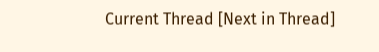Current Thread [Next in Thread]